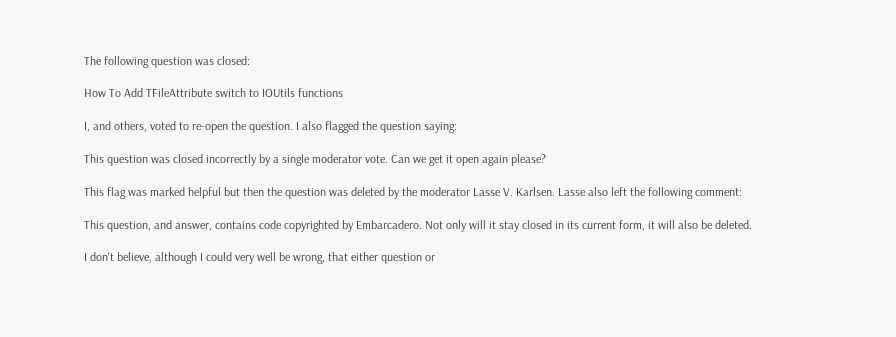The following question was closed:

How To Add TFileAttribute switch to IOUtils functions

I, and others, voted to re-open the question. I also flagged the question saying:

This question was closed incorrectly by a single moderator vote. Can we get it open again please?

This flag was marked helpful but then the question was deleted by the moderator Lasse V. Karlsen. Lasse also left the following comment:

This question, and answer, contains code copyrighted by Embarcadero. Not only will it stay closed in its current form, it will also be deleted.

I don't believe, although I could very well be wrong, that either question or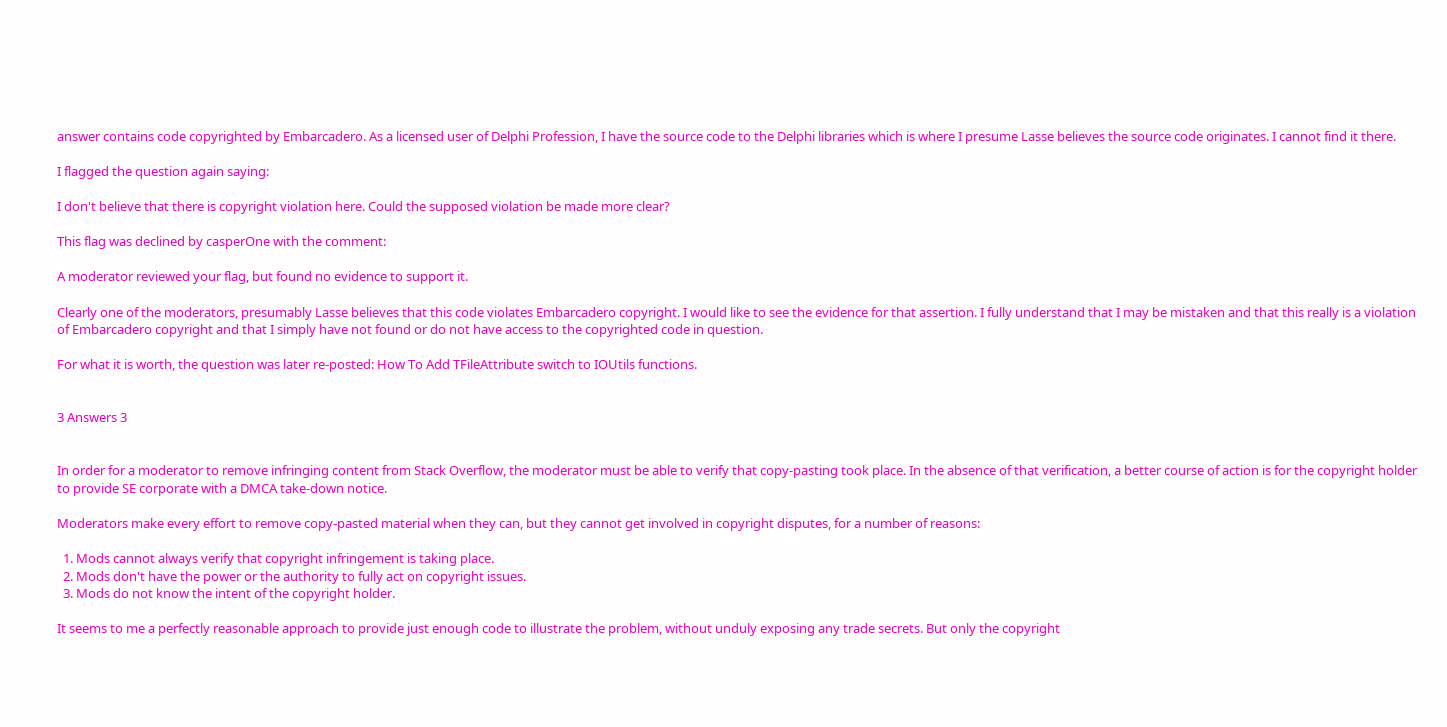answer contains code copyrighted by Embarcadero. As a licensed user of Delphi Profession, I have the source code to the Delphi libraries which is where I presume Lasse believes the source code originates. I cannot find it there.

I flagged the question again saying:

I don't believe that there is copyright violation here. Could the supposed violation be made more clear?

This flag was declined by casperOne with the comment:

A moderator reviewed your flag, but found no evidence to support it.

Clearly one of the moderators, presumably Lasse believes that this code violates Embarcadero copyright. I would like to see the evidence for that assertion. I fully understand that I may be mistaken and that this really is a violation of Embarcadero copyright and that I simply have not found or do not have access to the copyrighted code in question.

For what it is worth, the question was later re-posted: How To Add TFileAttribute switch to IOUtils functions.


3 Answers 3


In order for a moderator to remove infringing content from Stack Overflow, the moderator must be able to verify that copy-pasting took place. In the absence of that verification, a better course of action is for the copyright holder to provide SE corporate with a DMCA take-down notice.

Moderators make every effort to remove copy-pasted material when they can, but they cannot get involved in copyright disputes, for a number of reasons:

  1. Mods cannot always verify that copyright infringement is taking place.
  2. Mods don't have the power or the authority to fully act on copyright issues.
  3. Mods do not know the intent of the copyright holder.

It seems to me a perfectly reasonable approach to provide just enough code to illustrate the problem, without unduly exposing any trade secrets. But only the copyright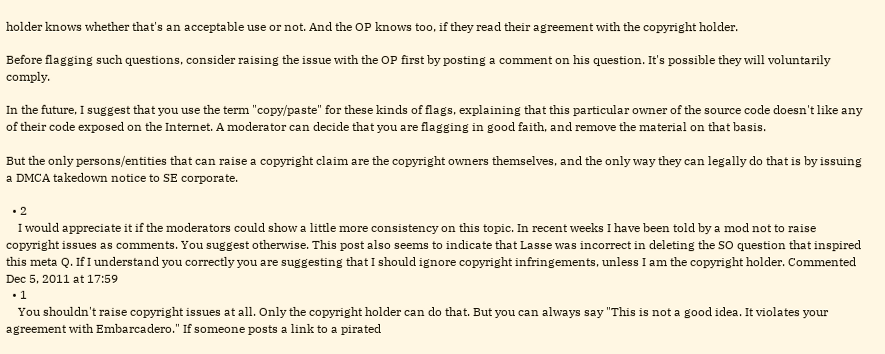holder knows whether that's an acceptable use or not. And the OP knows too, if they read their agreement with the copyright holder.

Before flagging such questions, consider raising the issue with the OP first by posting a comment on his question. It's possible they will voluntarily comply.

In the future, I suggest that you use the term "copy/paste" for these kinds of flags, explaining that this particular owner of the source code doesn't like any of their code exposed on the Internet. A moderator can decide that you are flagging in good faith, and remove the material on that basis.

But the only persons/entities that can raise a copyright claim are the copyright owners themselves, and the only way they can legally do that is by issuing a DMCA takedown notice to SE corporate.

  • 2
    I would appreciate it if the moderators could show a little more consistency on this topic. In recent weeks I have been told by a mod not to raise copyright issues as comments. You suggest otherwise. This post also seems to indicate that Lasse was incorrect in deleting the SO question that inspired this meta Q. If I understand you correctly you are suggesting that I should ignore copyright infringements, unless I am the copyright holder. Commented Dec 5, 2011 at 17:59
  • 1
    You shouldn't raise copyright issues at all. Only the copyright holder can do that. But you can always say "This is not a good idea. It violates your agreement with Embarcadero." If someone posts a link to a pirated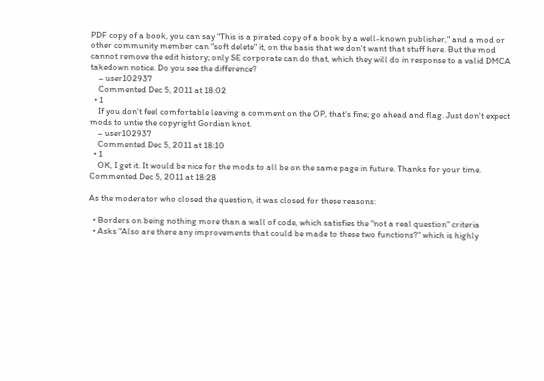PDF copy of a book, you can say "This is a pirated copy of a book by a well-known publisher," and a mod or other community member can "soft delete" it, on the basis that we don't want that stuff here. But the mod cannot remove the edit history; only SE corporate can do that, which they will do in response to a valid DMCA takedown notice. Do you see the difference?
    – user102937
    Commented Dec 5, 2011 at 18:02
  • 1
    If you don't feel comfortable leaving a comment on the OP, that's fine; go ahead and flag. Just don't expect mods to untie the copyright Gordian knot.
    – user102937
    Commented Dec 5, 2011 at 18:10
  • 1
    OK, I get it. It would be nice for the mods to all be on the same page in future. Thanks for your time. Commented Dec 5, 2011 at 18:28

As the moderator who closed the question, it was closed for these reasons:

  • Borders on being nothing more than a wall of code, which satisfies the "not a real question" criteria
  • Asks "Also are there any improvements that could be made to these two functions?" which is highly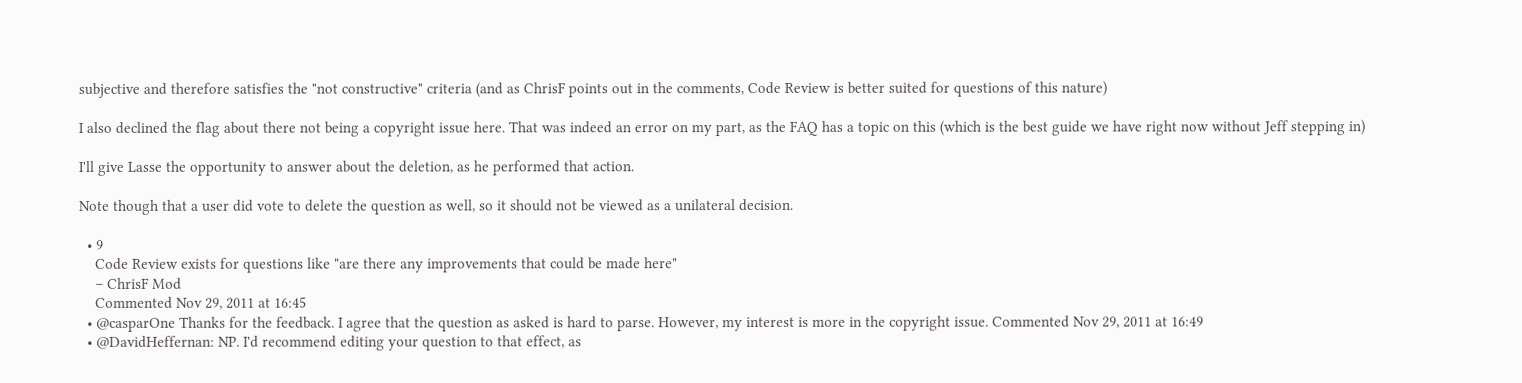subjective and therefore satisfies the "not constructive" criteria (and as ChrisF points out in the comments, Code Review is better suited for questions of this nature)

I also declined the flag about there not being a copyright issue here. That was indeed an error on my part, as the FAQ has a topic on this (which is the best guide we have right now without Jeff stepping in)

I'll give Lasse the opportunity to answer about the deletion, as he performed that action.

Note though that a user did vote to delete the question as well, so it should not be viewed as a unilateral decision.

  • 9
    Code Review exists for questions like "are there any improvements that could be made here"
    – ChrisF Mod
    Commented Nov 29, 2011 at 16:45
  • @casparOne Thanks for the feedback. I agree that the question as asked is hard to parse. However, my interest is more in the copyright issue. Commented Nov 29, 2011 at 16:49
  • @DavidHeffernan: NP. I'd recommend editing your question to that effect, as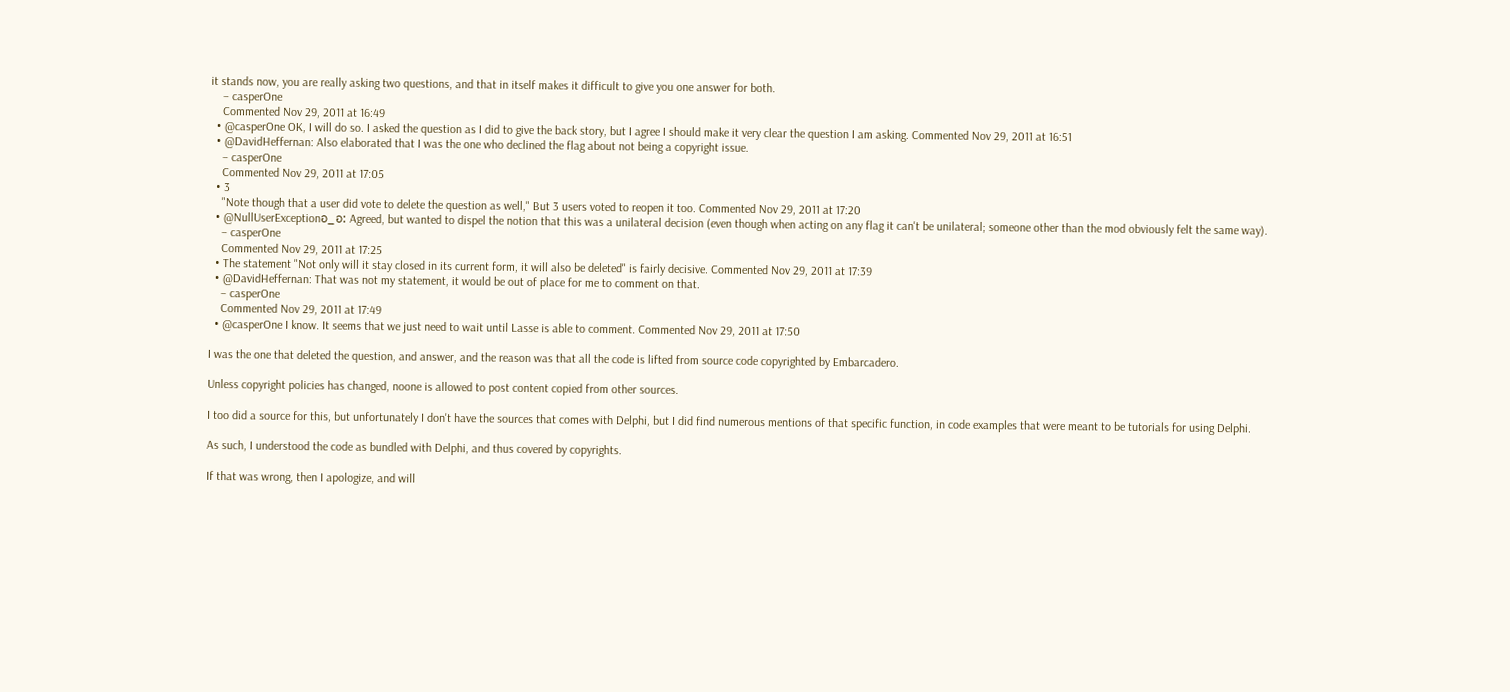it stands now, you are really asking two questions, and that in itself makes it difficult to give you one answer for both.
    – casperOne
    Commented Nov 29, 2011 at 16:49
  • @casperOne OK, I will do so. I asked the question as I did to give the back story, but I agree I should make it very clear the question I am asking. Commented Nov 29, 2011 at 16:51
  • @DavidHeffernan: Also elaborated that I was the one who declined the flag about not being a copyright issue.
    – casperOne
    Commented Nov 29, 2011 at 17:05
  • 3
    "Note though that a user did vote to delete the question as well," But 3 users voted to reopen it too. Commented Nov 29, 2011 at 17:20
  • @NullUserExceptionอ_อ: Agreed, but wanted to dispel the notion that this was a unilateral decision (even though when acting on any flag it can't be unilateral; someone other than the mod obviously felt the same way).
    – casperOne
    Commented Nov 29, 2011 at 17:25
  • The statement "Not only will it stay closed in its current form, it will also be deleted" is fairly decisive. Commented Nov 29, 2011 at 17:39
  • @DavidHeffernan: That was not my statement, it would be out of place for me to comment on that.
    – casperOne
    Commented Nov 29, 2011 at 17:49
  • @casperOne I know. It seems that we just need to wait until Lasse is able to comment. Commented Nov 29, 2011 at 17:50

I was the one that deleted the question, and answer, and the reason was that all the code is lifted from source code copyrighted by Embarcadero.

Unless copyright policies has changed, noone is allowed to post content copied from other sources.

I too did a source for this, but unfortunately I don't have the sources that comes with Delphi, but I did find numerous mentions of that specific function, in code examples that were meant to be tutorials for using Delphi.

As such, I understood the code as bundled with Delphi, and thus covered by copyrights.

If that was wrong, then I apologize, and will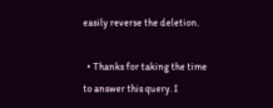easily reverse the deletion.

  • Thanks for taking the time to answer this query. I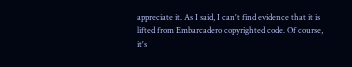appreciate it. As I said, I can't find evidence that it is lifted from Embarcadero copyrighted code. Of course, it's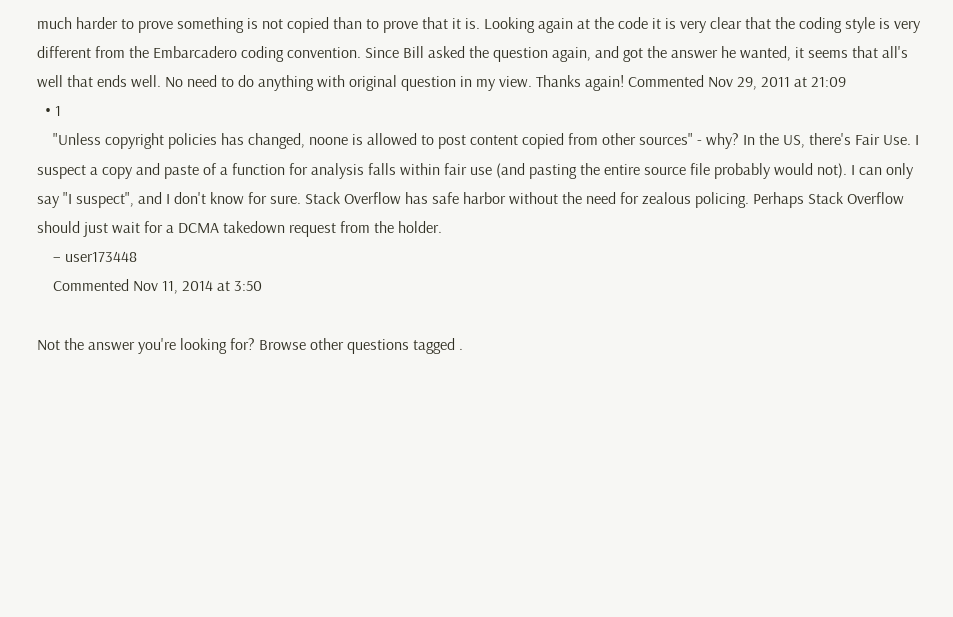much harder to prove something is not copied than to prove that it is. Looking again at the code it is very clear that the coding style is very different from the Embarcadero coding convention. Since Bill asked the question again, and got the answer he wanted, it seems that all's well that ends well. No need to do anything with original question in my view. Thanks again! Commented Nov 29, 2011 at 21:09
  • 1
    "Unless copyright policies has changed, noone is allowed to post content copied from other sources" - why? In the US, there's Fair Use. I suspect a copy and paste of a function for analysis falls within fair use (and pasting the entire source file probably would not). I can only say "I suspect", and I don't know for sure. Stack Overflow has safe harbor without the need for zealous policing. Perhaps Stack Overflow should just wait for a DCMA takedown request from the holder.
    – user173448
    Commented Nov 11, 2014 at 3:50

Not the answer you're looking for? Browse other questions tagged .